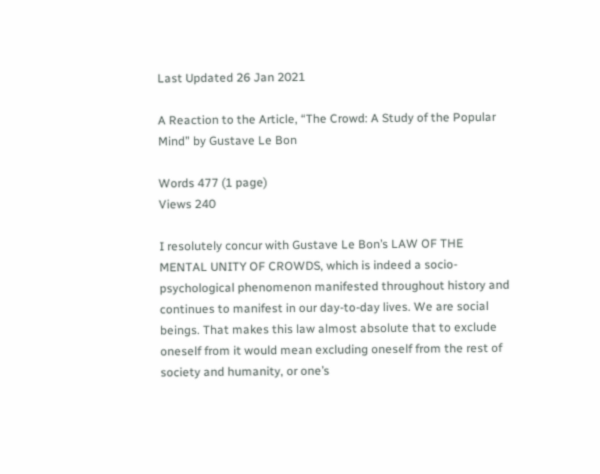Last Updated 26 Jan 2021

A Reaction to the Article, “The Crowd: A Study of the Popular Mind” by Gustave Le Bon

Words 477 (1 page)
Views 240

I resolutely concur with Gustave Le Bon’s LAW OF THE MENTAL UNITY OF CROWDS, which is indeed a socio-psychological phenomenon manifested throughout history and continues to manifest in our day-to-day lives. We are social beings. That makes this law almost absolute that to exclude oneself from it would mean excluding oneself from the rest of society and humanity, or one’s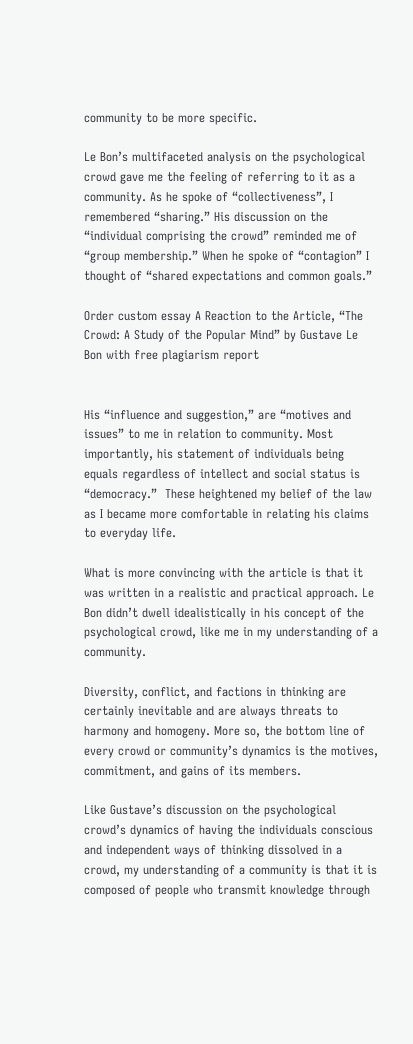community to be more specific.

Le Bon’s multifaceted analysis on the psychological crowd gave me the feeling of referring to it as a community. As he spoke of “collectiveness”, I remembered “sharing.” His discussion on the “individual comprising the crowd” reminded me of “group membership.” When he spoke of “contagion” I thought of “shared expectations and common goals.”

Order custom essay A Reaction to the Article, “The Crowd: A Study of the Popular Mind” by Gustave Le Bon with free plagiarism report


His “influence and suggestion,” are “motives and issues” to me in relation to community. Most importantly, his statement of individuals being equals regardless of intellect and social status is “democracy.”  These heightened my belief of the law as I became more comfortable in relating his claims to everyday life.

What is more convincing with the article is that it was written in a realistic and practical approach. Le Bon didn’t dwell idealistically in his concept of the psychological crowd, like me in my understanding of a community.

Diversity, conflict, and factions in thinking are certainly inevitable and are always threats to harmony and homogeny. More so, the bottom line of every crowd or community’s dynamics is the motives, commitment, and gains of its members.

Like Gustave’s discussion on the psychological crowd’s dynamics of having the individuals conscious and independent ways of thinking dissolved in a crowd, my understanding of a community is that it is composed of people who transmit knowledge through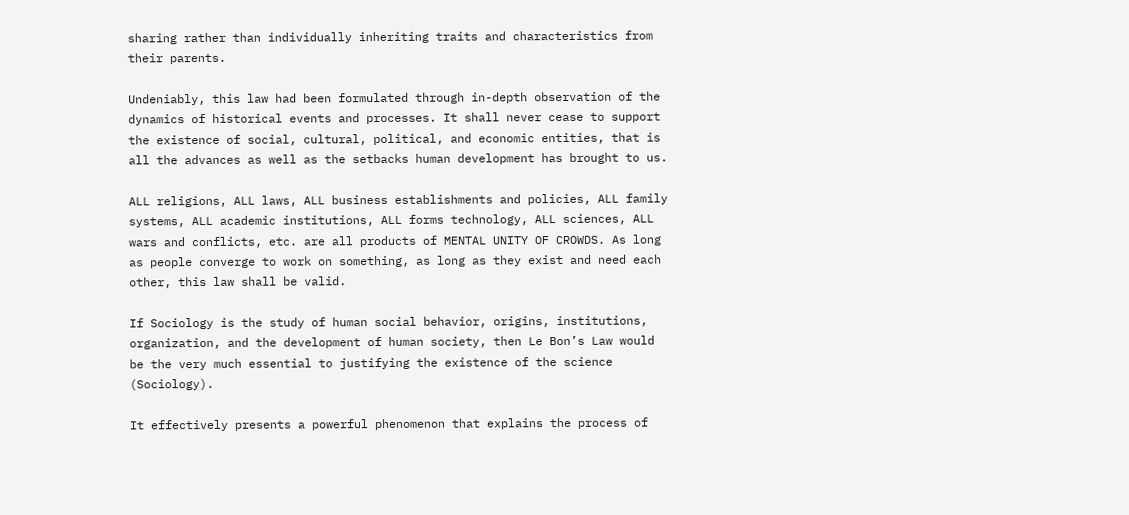sharing rather than individually inheriting traits and characteristics from their parents.

Undeniably, this law had been formulated through in-depth observation of the dynamics of historical events and processes. It shall never cease to support the existence of social, cultural, political, and economic entities, that is all the advances as well as the setbacks human development has brought to us.

ALL religions, ALL laws, ALL business establishments and policies, ALL family systems, ALL academic institutions, ALL forms technology, ALL sciences, ALL wars and conflicts, etc. are all products of MENTAL UNITY OF CROWDS. As long as people converge to work on something, as long as they exist and need each other, this law shall be valid.

If Sociology is the study of human social behavior, origins, institutions, organization, and the development of human society, then Le Bon’s Law would be the very much essential to justifying the existence of the science (Sociology).

It effectively presents a powerful phenomenon that explains the process of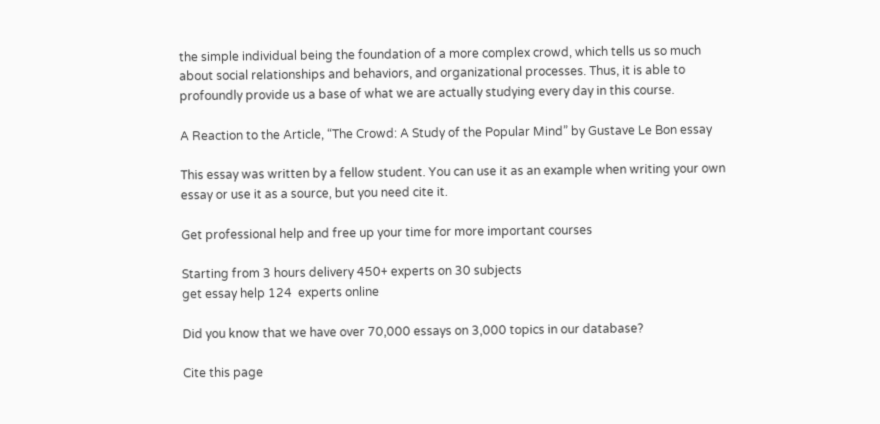the simple individual being the foundation of a more complex crowd, which tells us so much about social relationships and behaviors, and organizational processes. Thus, it is able to profoundly provide us a base of what we are actually studying every day in this course.

A Reaction to the Article, “The Crowd: A Study of the Popular Mind” by Gustave Le Bon essay

This essay was written by a fellow student. You can use it as an example when writing your own essay or use it as a source, but you need cite it.

Get professional help and free up your time for more important courses

Starting from 3 hours delivery 450+ experts on 30 subjects
get essay help 124  experts online

Did you know that we have over 70,000 essays on 3,000 topics in our database?

Cite this page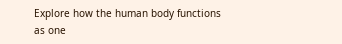Explore how the human body functions as one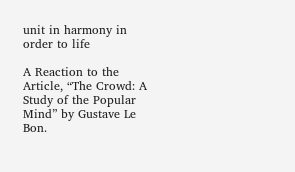unit in harmony in order to life

A Reaction to the Article, “The Crowd: A Study of the Popular Mind” by Gustave Le Bon.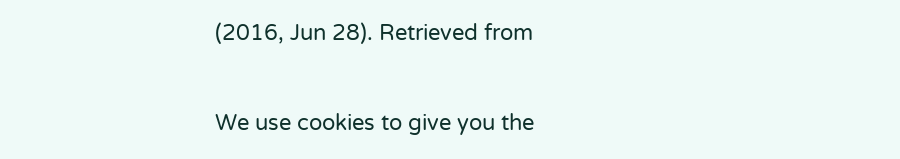(2016, Jun 28). Retrieved from

We use cookies to give you the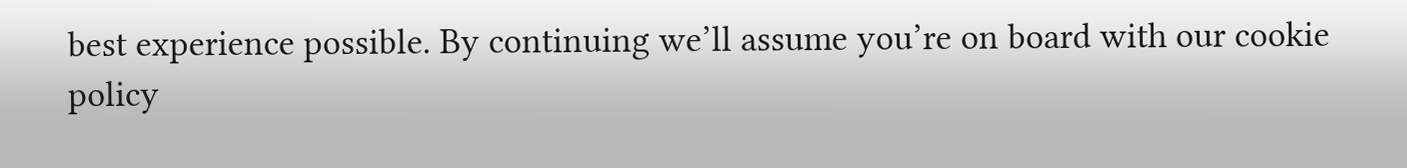best experience possible. By continuing we’ll assume you’re on board with our cookie policy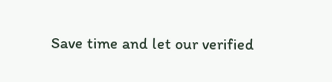Save time and let our verified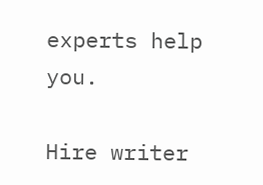experts help you.

Hire writer